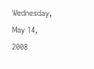Wednesday, May 14, 2008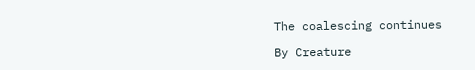The coalescing continues

By Creature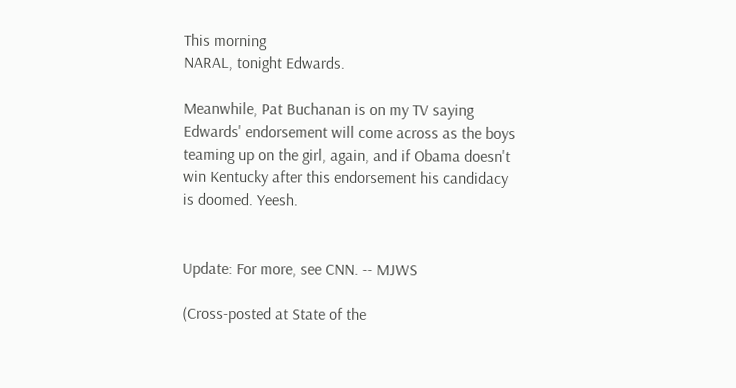This morning
NARAL, tonight Edwards.

Meanwhile, Pat Buchanan is on my TV saying Edwards' endorsement will come across as the boys teaming up on the girl, again, and if Obama doesn't win Kentucky after this endorsement his candidacy is doomed. Yeesh.


Update: For more, see CNN. -- MJWS

(Cross-posted at State of the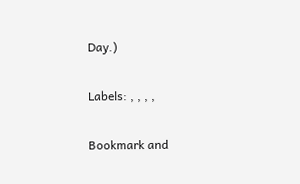Day.)

Labels: , , , ,

Bookmark and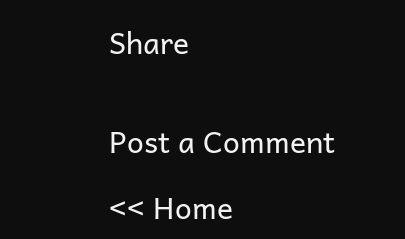Share


Post a Comment

<< Home